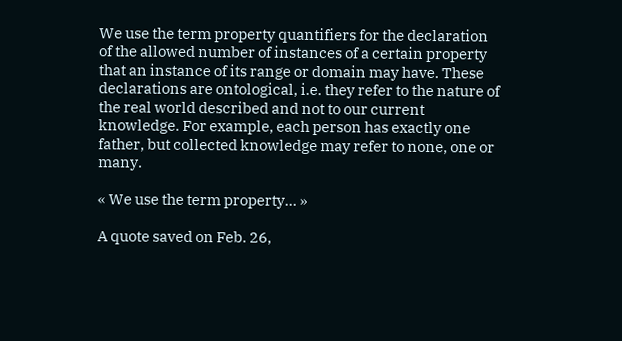We use the term property quantifiers for the declaration of the allowed number of instances of a certain property that an instance of its range or domain may have. These declarations are ontological, i.e. they refer to the nature of the real world described and not to our current knowledge. For example, each person has exactly one father, but collected knowledge may refer to none, one or many.

« We use the term property... »

A quote saved on Feb. 26,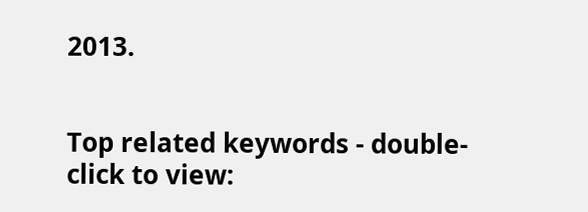2013.


Top related keywords - double-click to view: